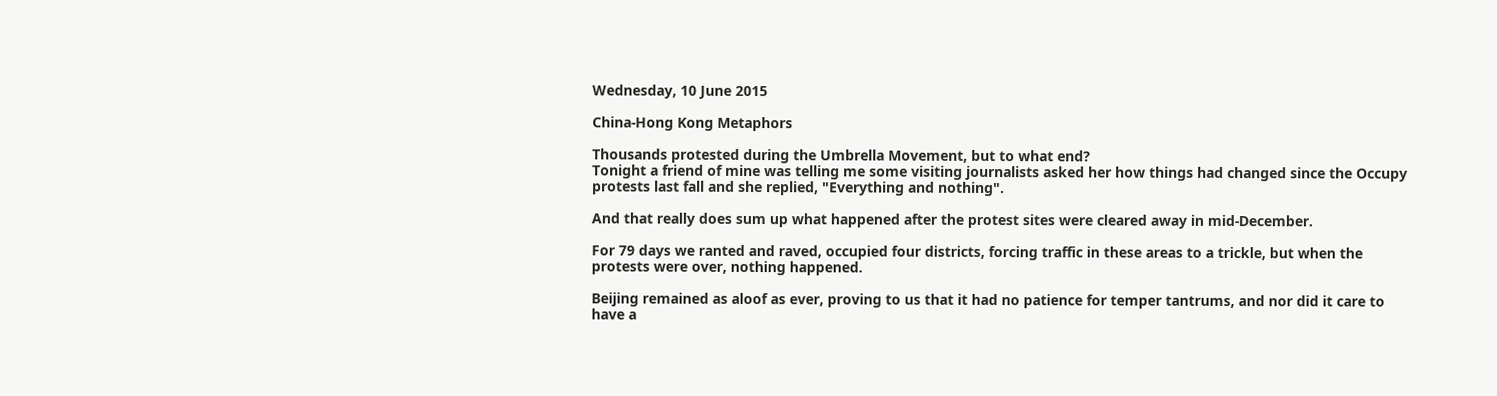Wednesday, 10 June 2015

China-Hong Kong Metaphors

Thousands protested during the Umbrella Movement, but to what end?
Tonight a friend of mine was telling me some visiting journalists asked her how things had changed since the Occupy protests last fall and she replied, "Everything and nothing".

And that really does sum up what happened after the protest sites were cleared away in mid-December.

For 79 days we ranted and raved, occupied four districts, forcing traffic in these areas to a trickle, but when the protests were over, nothing happened.

Beijing remained as aloof as ever, proving to us that it had no patience for temper tantrums, and nor did it care to have a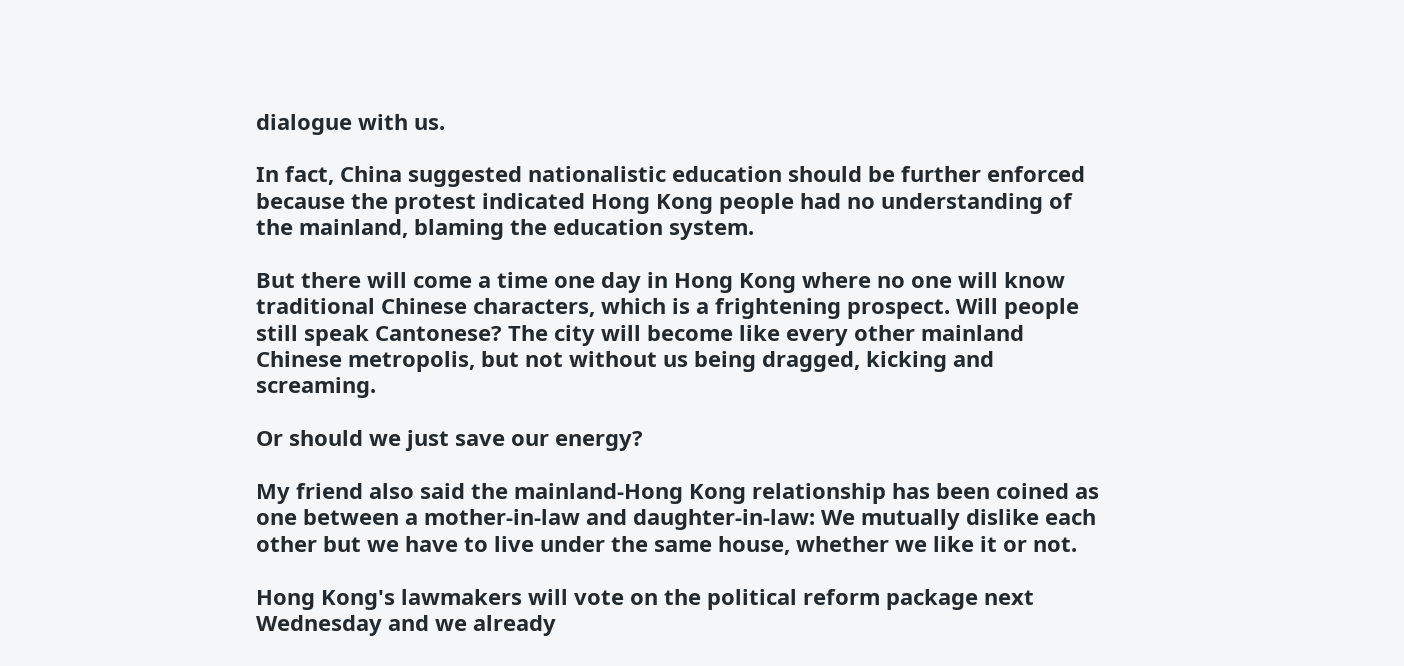dialogue with us.

In fact, China suggested nationalistic education should be further enforced because the protest indicated Hong Kong people had no understanding of the mainland, blaming the education system.

But there will come a time one day in Hong Kong where no one will know traditional Chinese characters, which is a frightening prospect. Will people still speak Cantonese? The city will become like every other mainland Chinese metropolis, but not without us being dragged, kicking and screaming.

Or should we just save our energy?

My friend also said the mainland-Hong Kong relationship has been coined as one between a mother-in-law and daughter-in-law: We mutually dislike each other but we have to live under the same house, whether we like it or not.

Hong Kong's lawmakers will vote on the political reform package next Wednesday and we already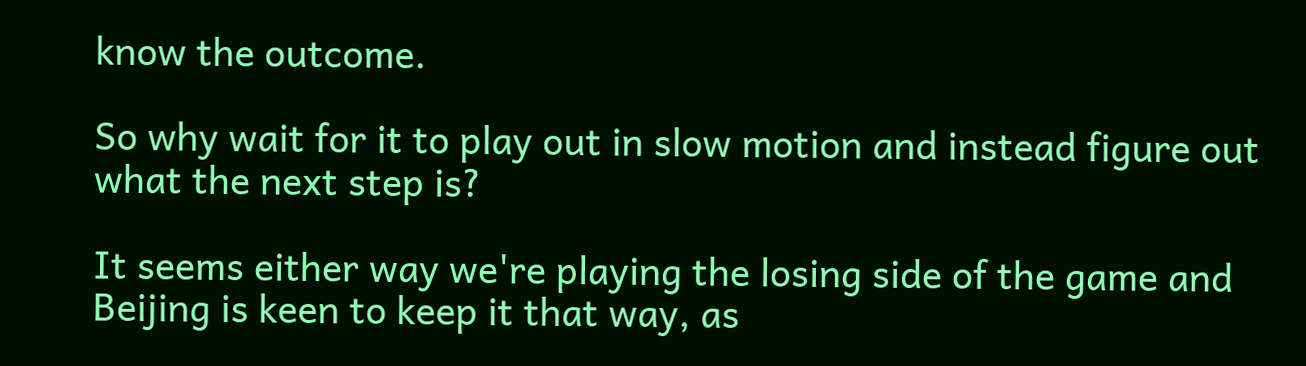know the outcome.

So why wait for it to play out in slow motion and instead figure out what the next step is?

It seems either way we're playing the losing side of the game and Beijing is keen to keep it that way, as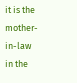it is the mother-in-law in the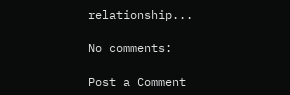relationship...

No comments:

Post a Comment